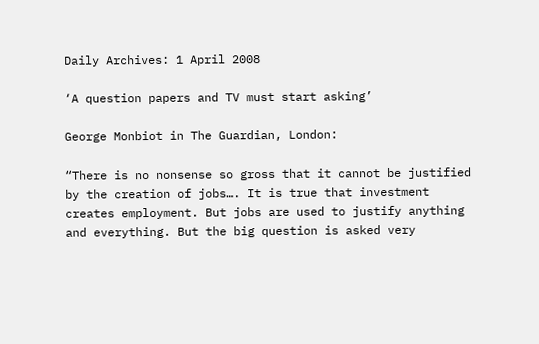Daily Archives: 1 April 2008

‘A question papers and TV must start asking’

George Monbiot in The Guardian, London:

“There is no nonsense so gross that it cannot be justified by the creation of jobs…. It is true that investment creates employment. But jobs are used to justify anything and everything. But the big question is asked very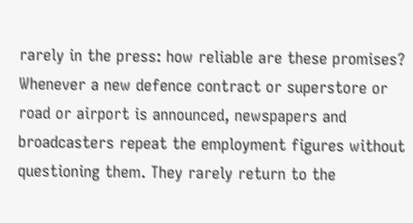rarely in the press: how reliable are these promises? Whenever a new defence contract or superstore or road or airport is announced, newspapers and broadcasters repeat the employment figures without questioning them. They rarely return to the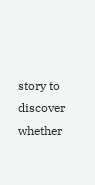story to discover whether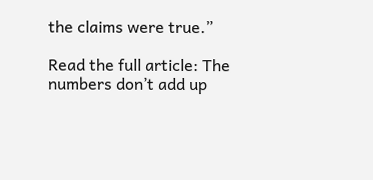the claims were true.”

Read the full article: The numbers don’t add up